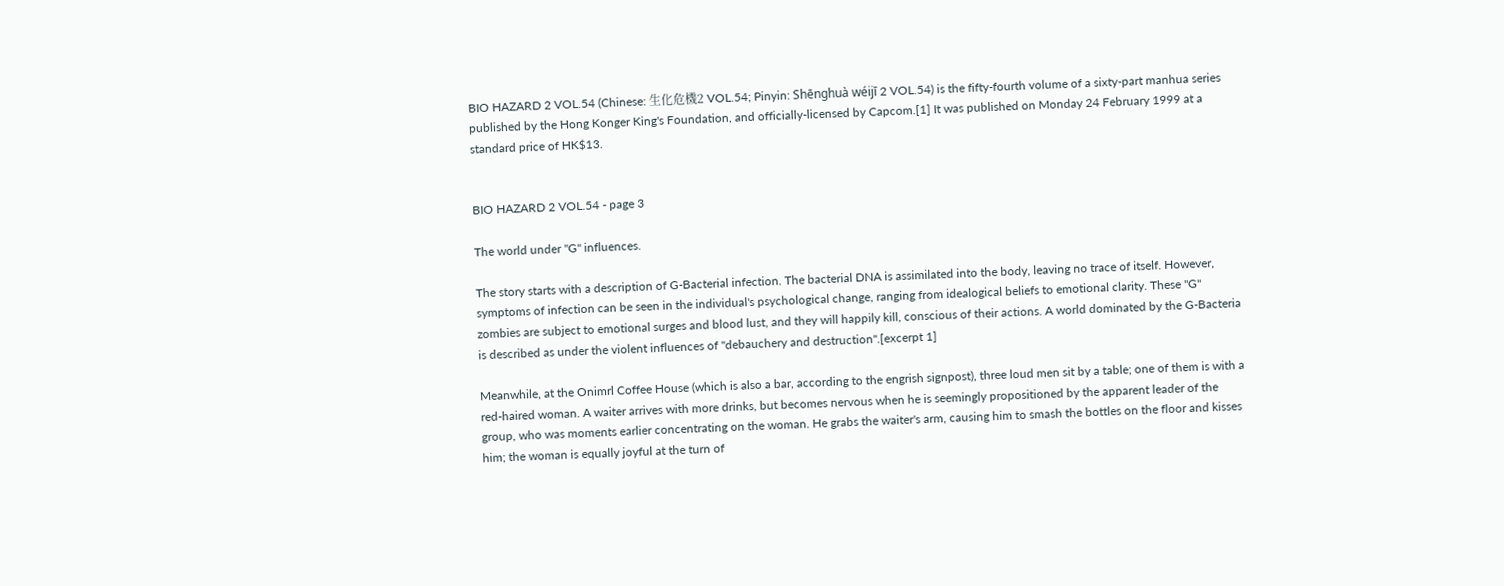BIO HAZARD 2 VOL.54 (Chinese: 生化危機2 VOL.54; Pinyin: Shēnghuà wéijī 2 VOL.54) is the fifty-fourth volume of a sixty-part manhua series published by the Hong Konger King's Foundation, and officially-licensed by Capcom.[1] It was published on Monday 24 February 1999 at a standard price of HK$13.


BIO HAZARD 2 VOL.54 - page 3

The world under "G" influences.

The story starts with a description of G-Bacterial infection. The bacterial DNA is assimilated into the body, leaving no trace of itself. However, symptoms of infection can be seen in the individual's psychological change, ranging from idealogical beliefs to emotional clarity. These "G" zombies are subject to emotional surges and blood lust, and they will happily kill, conscious of their actions. A world dominated by the G-Bacteria is described as under the violent influences of "debauchery and destruction".[excerpt 1]

Meanwhile, at the Onimrl Coffee House (which is also a bar, according to the engrish signpost), three loud men sit by a table; one of them is with a red-haired woman. A waiter arrives with more drinks, but becomes nervous when he is seemingly propositioned by the apparent leader of the group, who was moments earlier concentrating on the woman. He grabs the waiter's arm, causing him to smash the bottles on the floor and kisses him; the woman is equally joyful at the turn of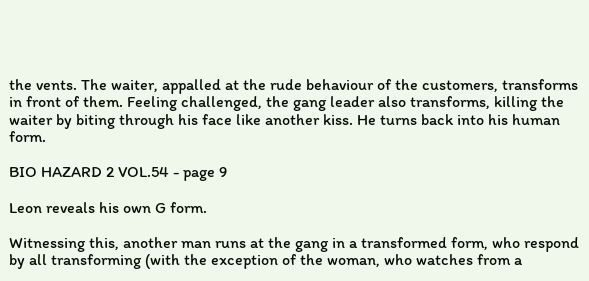the vents. The waiter, appalled at the rude behaviour of the customers, transforms in front of them. Feeling challenged, the gang leader also transforms, killing the waiter by biting through his face like another kiss. He turns back into his human form.

BIO HAZARD 2 VOL.54 - page 9

Leon reveals his own G form.

Witnessing this, another man runs at the gang in a transformed form, who respond by all transforming (with the exception of the woman, who watches from a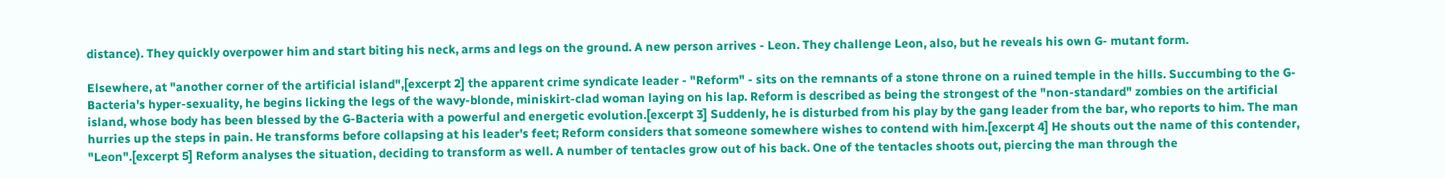distance). They quickly overpower him and start biting his neck, arms and legs on the ground. A new person arrives - Leon. They challenge Leon, also, but he reveals his own G- mutant form.

Elsewhere, at "another corner of the artificial island",[excerpt 2] the apparent crime syndicate leader - "Reform" - sits on the remnants of a stone throne on a ruined temple in the hills. Succumbing to the G-Bacteria's hyper-sexuality, he begins licking the legs of the wavy-blonde, miniskirt-clad woman laying on his lap. Reform is described as being the strongest of the "non-standard" zombies on the artificial island, whose body has been blessed by the G-Bacteria with a powerful and energetic evolution.[excerpt 3] Suddenly, he is disturbed from his play by the gang leader from the bar, who reports to him. The man hurries up the steps in pain. He transforms before collapsing at his leader's feet; Reform considers that someone somewhere wishes to contend with him.[excerpt 4] He shouts out the name of this contender, "Leon".[excerpt 5] Reform analyses the situation, deciding to transform as well. A number of tentacles grow out of his back. One of the tentacles shoots out, piercing the man through the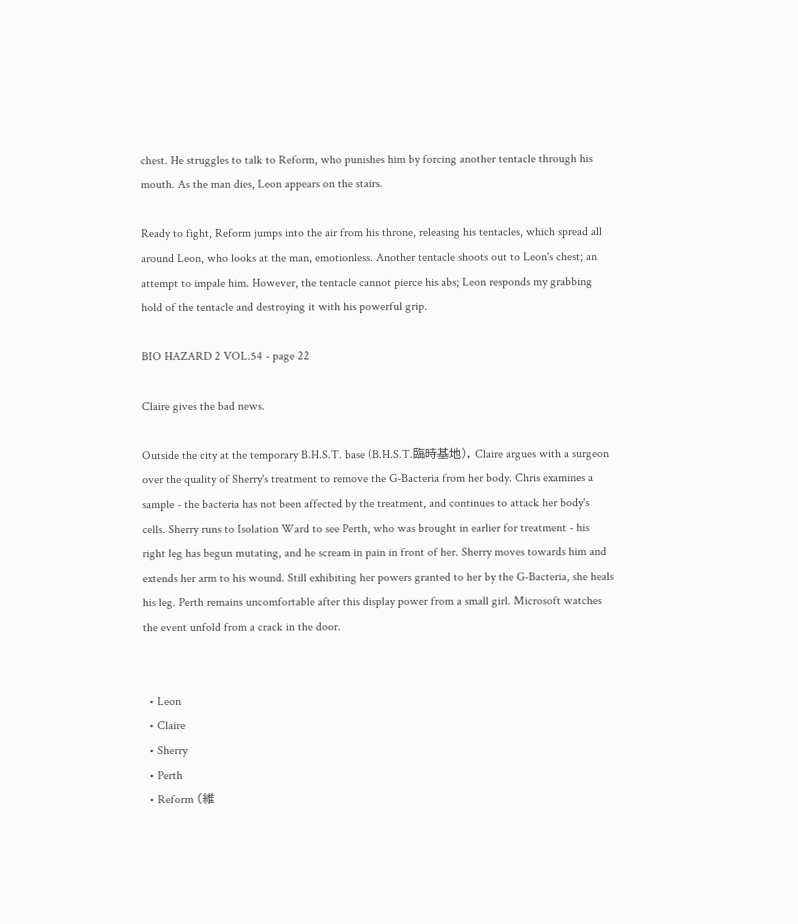chest. He struggles to talk to Reform, who punishes him by forcing another tentacle through his mouth. As the man dies, Leon appears on the stairs.

Ready to fight, Reform jumps into the air from his throne, releasing his tentacles, which spread all around Leon, who looks at the man, emotionless. Another tentacle shoots out to Leon's chest; an attempt to impale him. However, the tentacle cannot pierce his abs; Leon responds my grabbing hold of the tentacle and destroying it with his powerful grip.

BIO HAZARD 2 VOL.54 - page 22

Claire gives the bad news.

Outside the city at the temporary B.H.S.T. base (B.H.S.T.臨時基地), Claire argues with a surgeon over the quality of Sherry's treatment to remove the G-Bacteria from her body. Chris examines a sample - the bacteria has not been affected by the treatment, and continues to attack her body's cells. Sherry runs to Isolation Ward to see Perth, who was brought in earlier for treatment - his right leg has begun mutating, and he scream in pain in front of her. Sherry moves towards him and extends her arm to his wound. Still exhibiting her powers granted to her by the G-Bacteria, she heals his leg. Perth remains uncomfortable after this display power from a small girl. Microsoft watches the event unfold from a crack in the door.


  • Leon
  • Claire
  • Sherry
  • Perth
  • Reform (維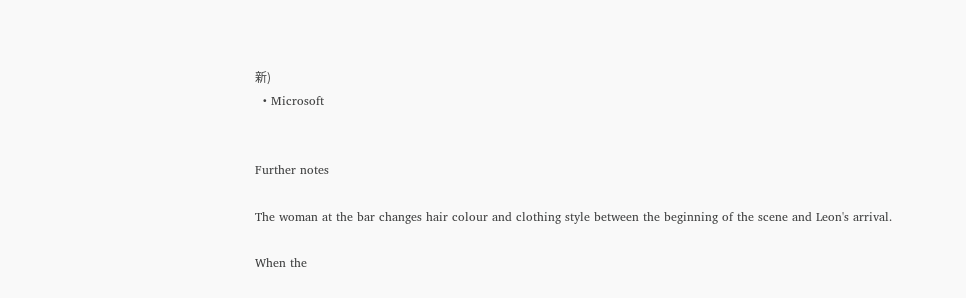新)
  • Microsoft


Further notes

The woman at the bar changes hair colour and clothing style between the beginning of the scene and Leon's arrival.

When the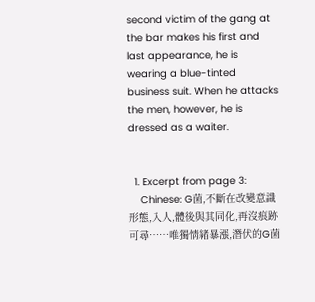second victim of the gang at the bar makes his first and last appearance, he is wearing a blue-tinted business suit. When he attacks the men, however, he is dressed as a waiter.


  1. Excerpt from page 3:
    Chinese: G菌,不斷在改變意識形態,入人,體後與其同化,再沒痕跡可尋……唯獨情緒暴漲,潛伏的G菌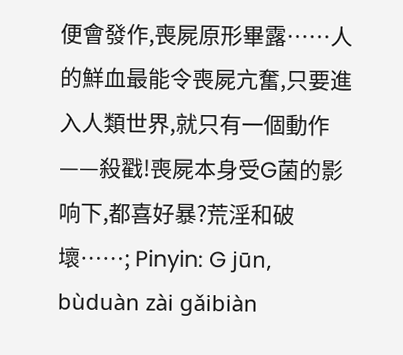便會發作,喪屍原形畢露……人的鮮血最能令喪屍亢奮,只要進入人類世界,就只有一個動作——殺戳!喪屍本身受G菌的影响下,都喜好暴?荒淫和破壞……; Pinyin: G jūn, bùduàn zài gǎibiàn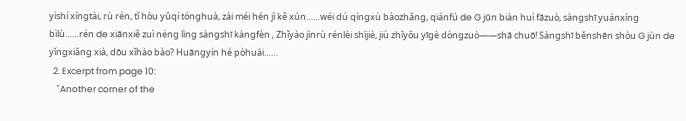yìshí xíngtài, rù rén, tǐ hòu yǔqí tónghuà, zài méi hén jì kě xún……wéi dú qíngxù bàozhǎng, qiánfú de G jūn biàn huì fāzuò, sàngshī yuánxíng bìlù……rén de xiānxiě zuì néng lìng sàngshī kàngfèn , Zhǐyào jìnrù rénlèi shìjiè, jiù zhǐyǒu yīgè dòngzuò——shā chuō! Sàngshī běnshēn shòu G jùn de yǐngxiǎng xià, dōu xǐhào bào? Huāngyín hé pòhuài……
  2. Excerpt from page 10:
    "Another corner of the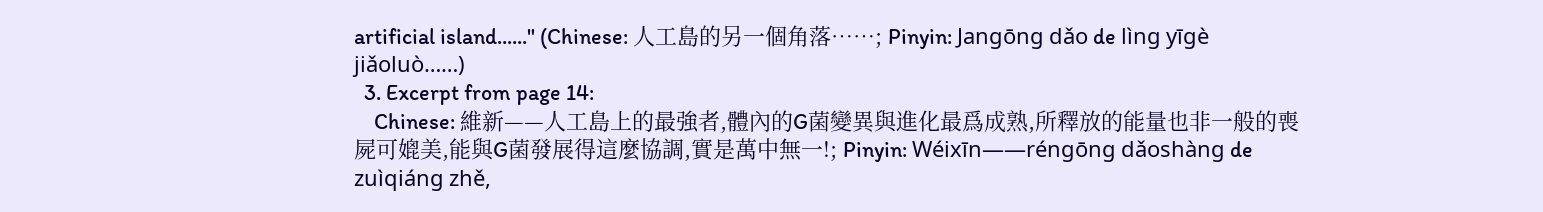artificial island......" (Chinese: 人工島的另一個角落……; Pinyin: Jangōng dǎo de lìng yīgè jiǎoluò……)
  3. Excerpt from page 14:
    Chinese: 維新——人工島上的最強者,體內的G菌變異與進化最爲成熟,所釋放的能量也非一般的喪屍可媲美,能與G菌發展得這麼協調,實是萬中無一!; Pinyin: Wéixīn——réngōng dǎoshàng de zuìqiáng zhě,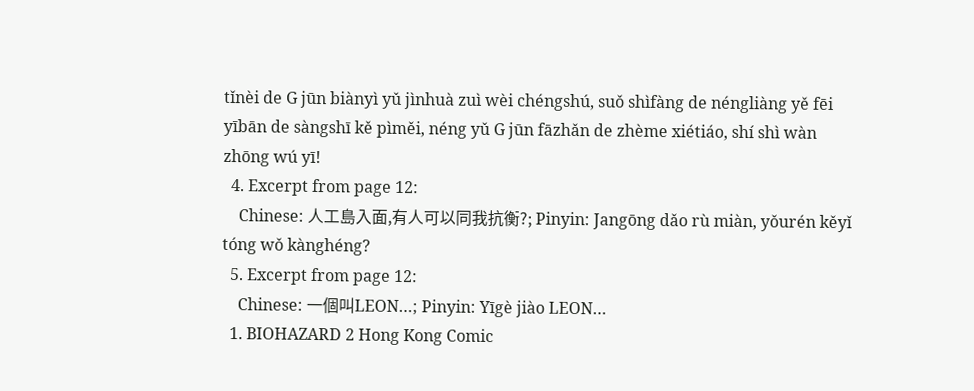tǐnèi de G jūn biànyì yǔ jìnhuà zuì wèi chéngshú, suǒ shìfàng de néngliàng yě fēi yībān de sàngshī kě pìměi, néng yǔ G jūn fāzhǎn de zhème xiétiáo, shí shì wàn zhōng wú yī!
  4. Excerpt from page 12:
    Chinese: 人工島入面,有人可以同我抗衡?; Pinyin: Jangōng dǎo rù miàn, yǒurén kěyǐ tóng wǒ kànghéng?
  5. Excerpt from page 12:
    Chinese: 一個叫LEON…; Pinyin: Yīgè jiào LEON…
  1. BIOHAZARD 2 Hong Kong Comic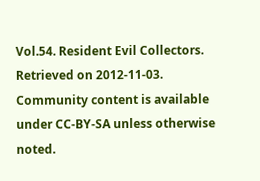Vol.54. Resident Evil Collectors. Retrieved on 2012-11-03.
Community content is available under CC-BY-SA unless otherwise noted.